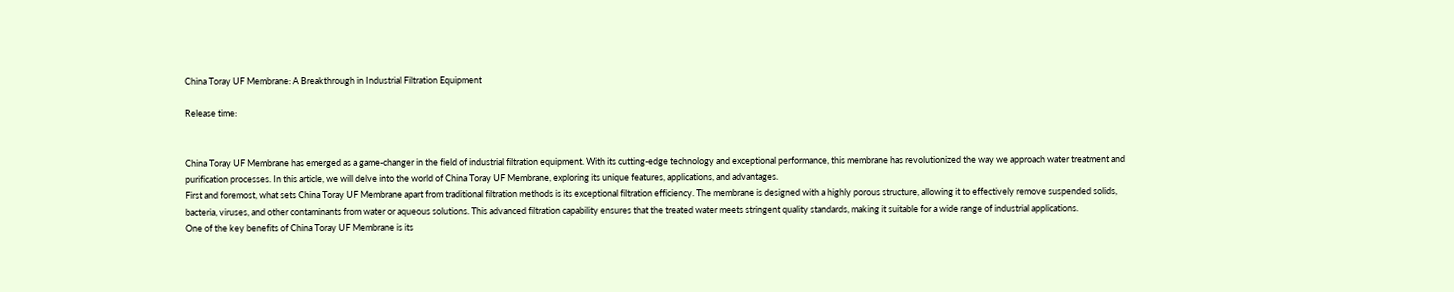China Toray UF Membrane: A Breakthrough in Industrial Filtration Equipment

Release time:


China Toray UF Membrane has emerged as a game-changer in the field of industrial filtration equipment. With its cutting-edge technology and exceptional performance, this membrane has revolutionized the way we approach water treatment and purification processes. In this article, we will delve into the world of China Toray UF Membrane, exploring its unique features, applications, and advantages.
First and foremost, what sets China Toray UF Membrane apart from traditional filtration methods is its exceptional filtration efficiency. The membrane is designed with a highly porous structure, allowing it to effectively remove suspended solids, bacteria, viruses, and other contaminants from water or aqueous solutions. This advanced filtration capability ensures that the treated water meets stringent quality standards, making it suitable for a wide range of industrial applications.
One of the key benefits of China Toray UF Membrane is its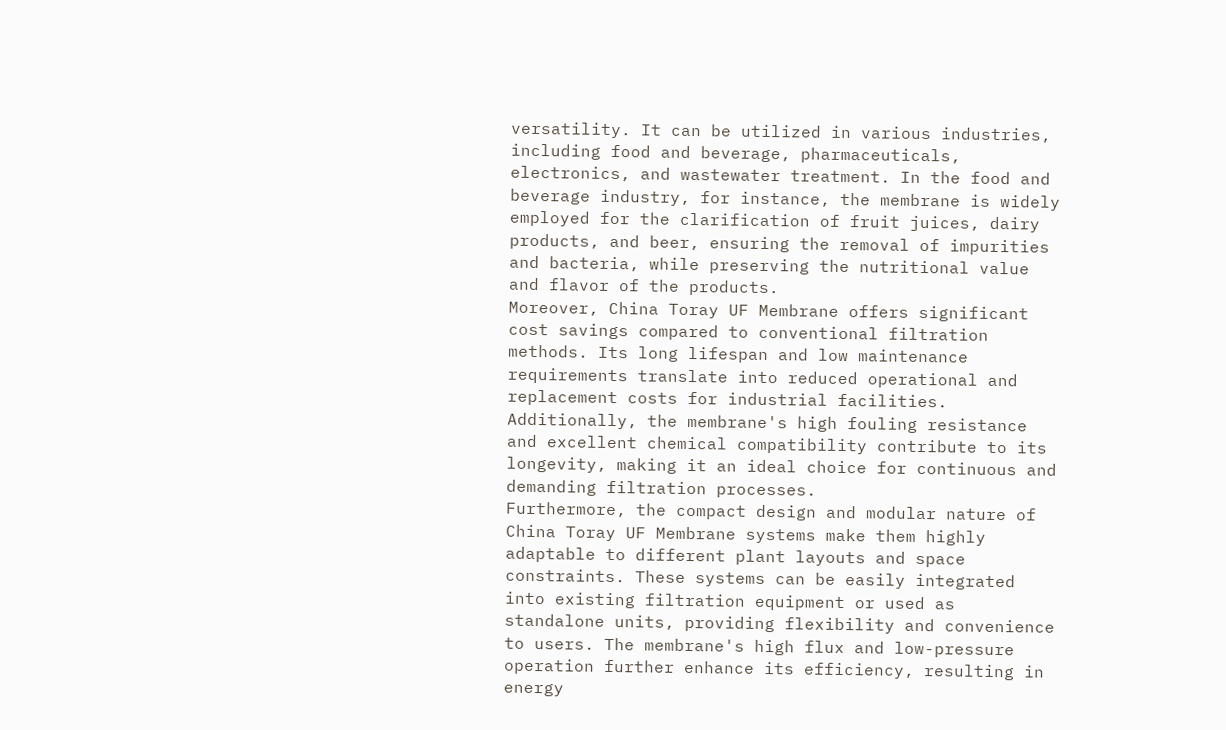versatility. It can be utilized in various industries, including food and beverage, pharmaceuticals, electronics, and wastewater treatment. In the food and beverage industry, for instance, the membrane is widely employed for the clarification of fruit juices, dairy products, and beer, ensuring the removal of impurities and bacteria, while preserving the nutritional value and flavor of the products.
Moreover, China Toray UF Membrane offers significant cost savings compared to conventional filtration methods. Its long lifespan and low maintenance requirements translate into reduced operational and replacement costs for industrial facilities. Additionally, the membrane's high fouling resistance and excellent chemical compatibility contribute to its longevity, making it an ideal choice for continuous and demanding filtration processes.
Furthermore, the compact design and modular nature of China Toray UF Membrane systems make them highly adaptable to different plant layouts and space constraints. These systems can be easily integrated into existing filtration equipment or used as standalone units, providing flexibility and convenience to users. The membrane's high flux and low-pressure operation further enhance its efficiency, resulting in energy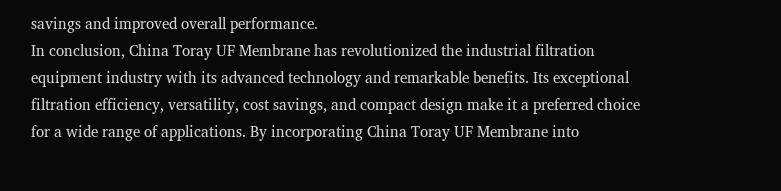savings and improved overall performance.
In conclusion, China Toray UF Membrane has revolutionized the industrial filtration equipment industry with its advanced technology and remarkable benefits. Its exceptional filtration efficiency, versatility, cost savings, and compact design make it a preferred choice for a wide range of applications. By incorporating China Toray UF Membrane into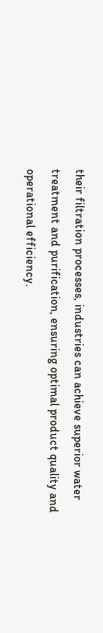their filtration processes, industries can achieve superior water treatment and purification, ensuring optimal product quality and operational efficiency.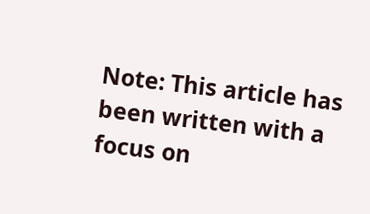Note: This article has been written with a focus on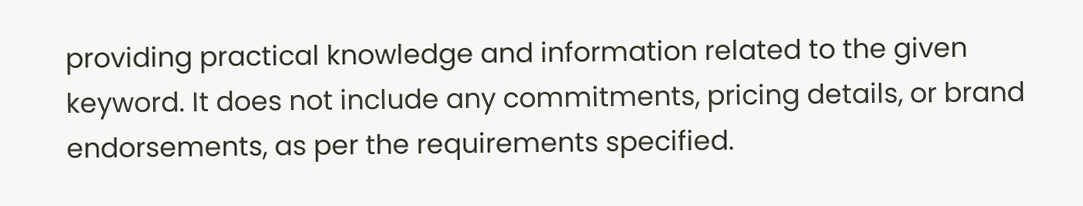providing practical knowledge and information related to the given keyword. It does not include any commitments, pricing details, or brand endorsements, as per the requirements specified.